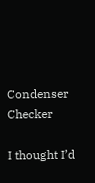Condenser Checker

I thought I’d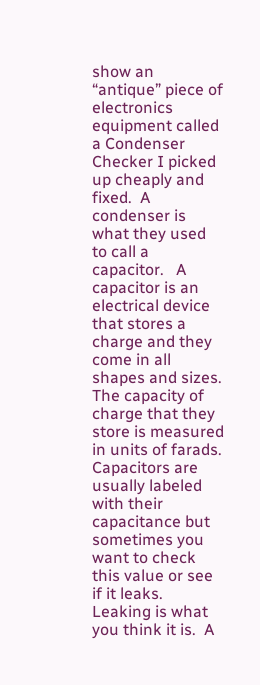show an “antique” piece of electronics equipment called a Condenser Checker I picked up cheaply and fixed.  A condenser is what they used to call a capacitor.   A capacitor is an electrical device that stores a charge and they come in all shapes and sizes.  The capacity of charge that they store is measured in units of farads.  Capacitors are usually labeled with their capacitance but sometimes you want to check this value or see if it leaks.  Leaking is what you think it is.  A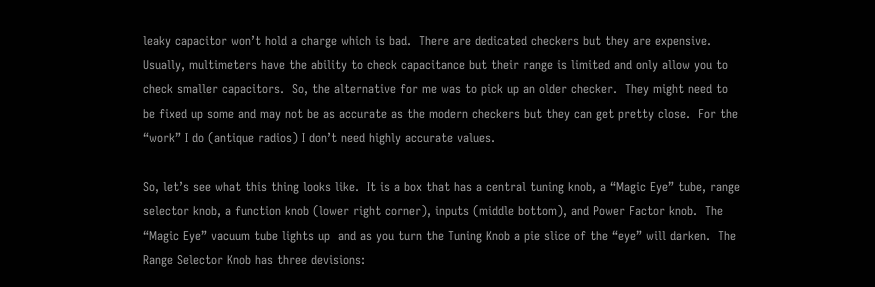leaky capacitor won’t hold a charge which is bad.  There are dedicated checkers but they are expensive.  Usually, multimeters have the ability to check capacitance but their range is limited and only allow you to check smaller capacitors.  So, the alternative for me was to pick up an older checker.  They might need to be fixed up some and may not be as accurate as the modern checkers but they can get pretty close.  For the “work” I do (antique radios) I don’t need highly accurate values.

So, let’s see what this thing looks like.  It is a box that has a central tuning knob, a “Magic Eye” tube, range selector knob, a function knob (lower right corner), inputs (middle bottom), and Power Factor knob.  The “Magic Eye” vacuum tube lights up  and as you turn the Tuning Knob a pie slice of the “eye” will darken.  The Range Selector Knob has three devisions: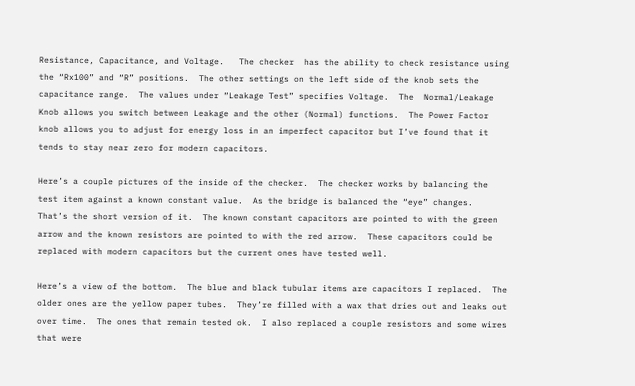Resistance, Capacitance, and Voltage.   The checker  has the ability to check resistance using the “Rx100” and “R” positions.  The other settings on the left side of the knob sets the capacitance range.  The values under “Leakage Test” specifies Voltage.  The  Normal/Leakage Knob allows you switch between Leakage and the other (Normal) functions.  The Power Factor knob allows you to adjust for energy loss in an imperfect capacitor but I’ve found that it tends to stay near zero for modern capacitors.

Here’s a couple pictures of the inside of the checker.  The checker works by balancing the test item against a known constant value.  As the bridge is balanced the “eye” changes.  That’s the short version of it.  The known constant capacitors are pointed to with the green arrow and the known resistors are pointed to with the red arrow.  These capacitors could be replaced with modern capacitors but the current ones have tested well.

Here’s a view of the bottom.  The blue and black tubular items are capacitors I replaced.  The older ones are the yellow paper tubes.  They’re filled with a wax that dries out and leaks out over time.  The ones that remain tested ok.  I also replaced a couple resistors and some wires that were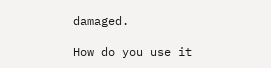damaged.

How do you use it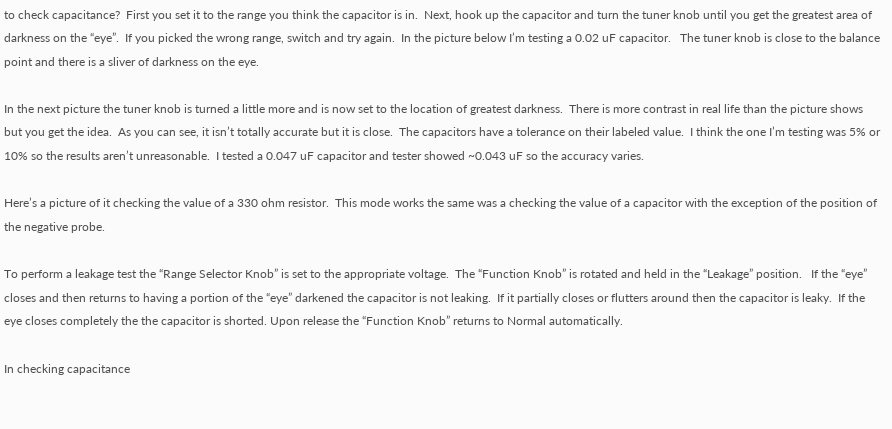to check capacitance?  First you set it to the range you think the capacitor is in.  Next, hook up the capacitor and turn the tuner knob until you get the greatest area of darkness on the “eye”.  If you picked the wrong range, switch and try again.  In the picture below I’m testing a 0.02 uF capacitor.   The tuner knob is close to the balance point and there is a sliver of darkness on the eye.

In the next picture the tuner knob is turned a little more and is now set to the location of greatest darkness.  There is more contrast in real life than the picture shows but you get the idea.  As you can see, it isn’t totally accurate but it is close.  The capacitors have a tolerance on their labeled value.  I think the one I’m testing was 5% or 10% so the results aren’t unreasonable.  I tested a 0.047 uF capacitor and tester showed ~0.043 uF so the accuracy varies.

Here’s a picture of it checking the value of a 330 ohm resistor.  This mode works the same was a checking the value of a capacitor with the exception of the position of the negative probe.

To perform a leakage test the “Range Selector Knob” is set to the appropriate voltage.  The “Function Knob” is rotated and held in the “Leakage” position.   If the “eye” closes and then returns to having a portion of the “eye” darkened the capacitor is not leaking.  If it partially closes or flutters around then the capacitor is leaky.  If the eye closes completely the the capacitor is shorted. Upon release the “Function Knob” returns to Normal automatically.

In checking capacitance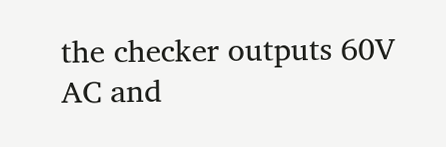the checker outputs 60V AC and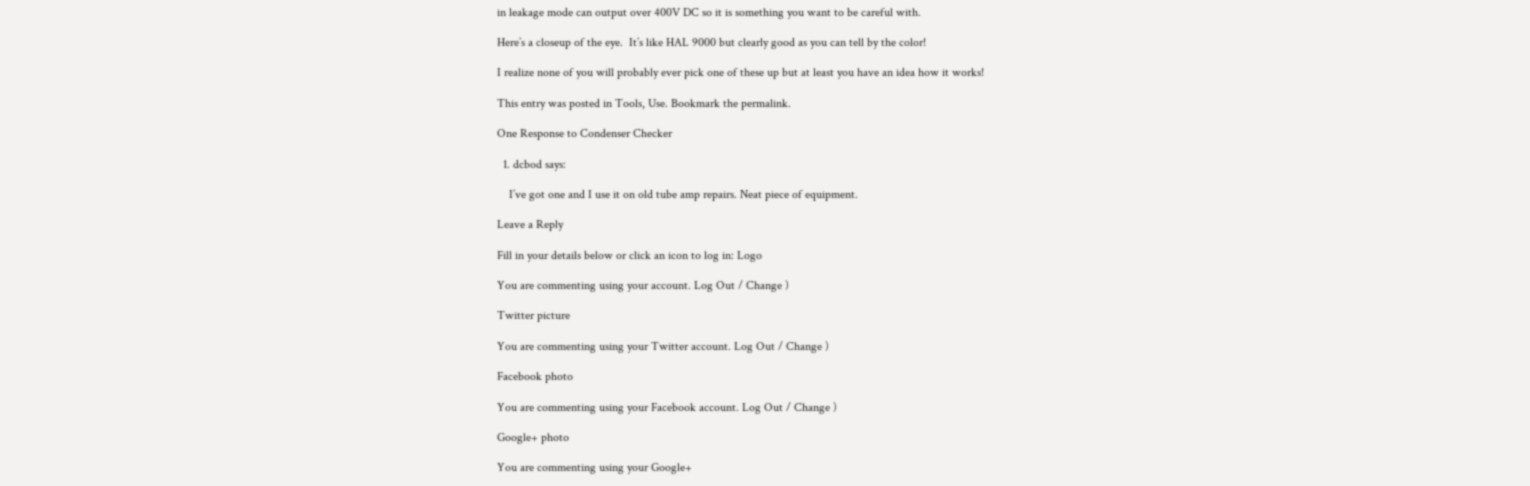in leakage mode can output over 400V DC so it is something you want to be careful with.

Here’s a closeup of the eye.  It’s like HAL 9000 but clearly good as you can tell by the color!

I realize none of you will probably ever pick one of these up but at least you have an idea how it works!

This entry was posted in Tools, Use. Bookmark the permalink.

One Response to Condenser Checker

  1. dcbod says:

    I’ve got one and I use it on old tube amp repairs. Neat piece of equipment.

Leave a Reply

Fill in your details below or click an icon to log in: Logo

You are commenting using your account. Log Out / Change )

Twitter picture

You are commenting using your Twitter account. Log Out / Change )

Facebook photo

You are commenting using your Facebook account. Log Out / Change )

Google+ photo

You are commenting using your Google+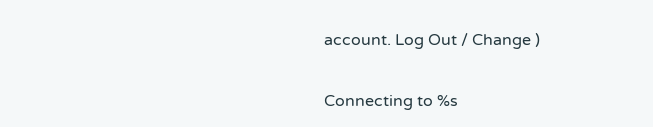account. Log Out / Change )

Connecting to %s